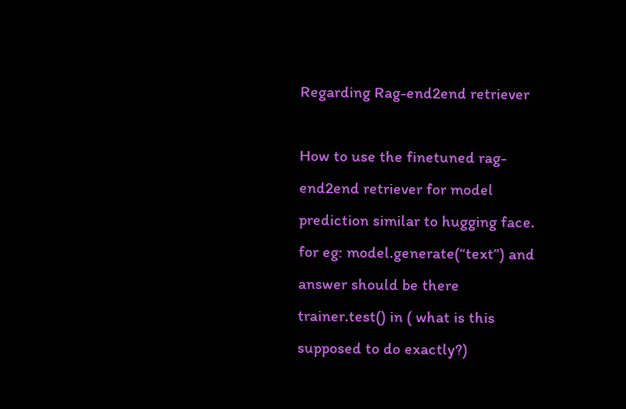Regarding Rag-end2end retriever

How to use the finetuned rag-end2end retriever for model prediction similar to hugging face.
for eg: model.generate(“text”) and answer should be there
trainer.test() in ( what is this supposed to do exactly?)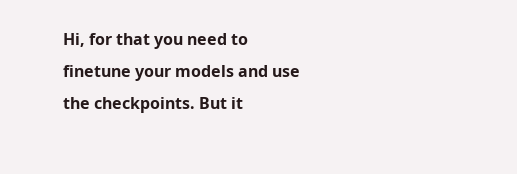Hi, for that you need to finetune your models and use the checkpoints. But it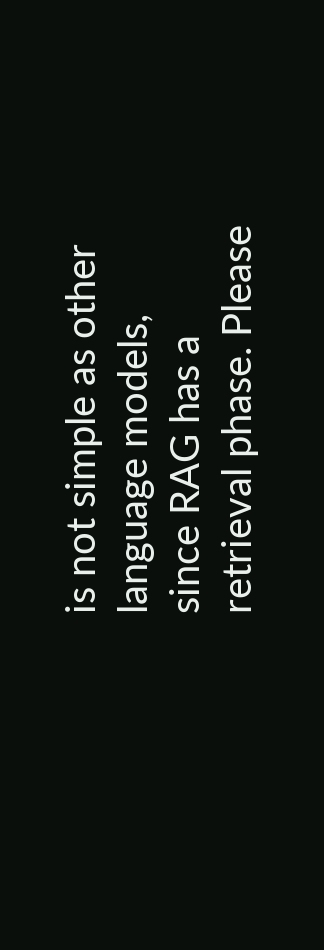is not simple as other language models, since RAG has a retrieval phase. Please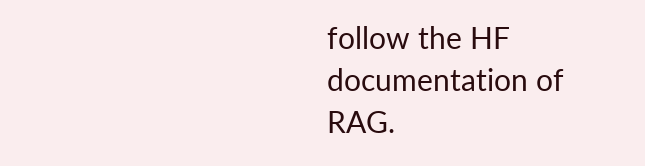follow the HF documentation of RAG.